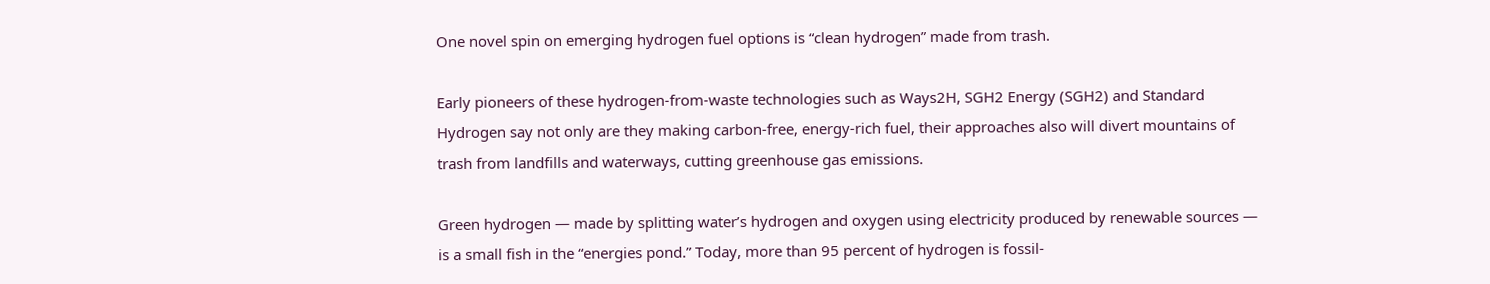One novel spin on emerging hydrogen fuel options is “clean hydrogen” made from trash.

Early pioneers of these hydrogen-from-waste technologies such as Ways2H, SGH2 Energy (SGH2) and Standard Hydrogen say not only are they making carbon-free, energy-rich fuel, their approaches also will divert mountains of trash from landfills and waterways, cutting greenhouse gas emissions.

Green hydrogen — made by splitting water’s hydrogen and oxygen using electricity produced by renewable sources — is a small fish in the “energies pond.” Today, more than 95 percent of hydrogen is fossil-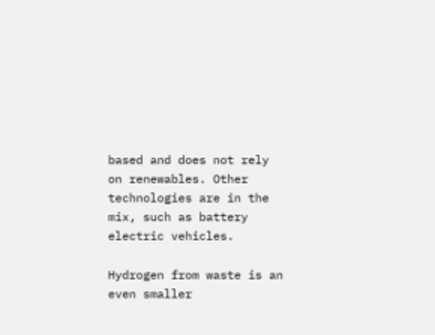based and does not rely on renewables. Other technologies are in the mix, such as battery electric vehicles.

Hydrogen from waste is an even smaller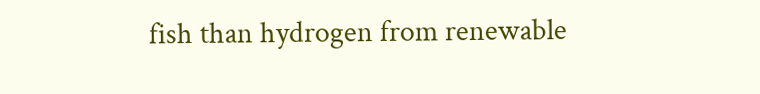fish than hydrogen from renewable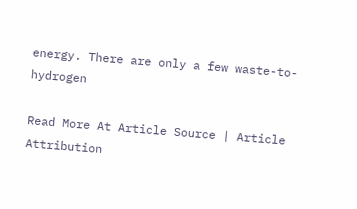energy. There are only a few waste-to-hydrogen

Read More At Article Source | Article Attribution